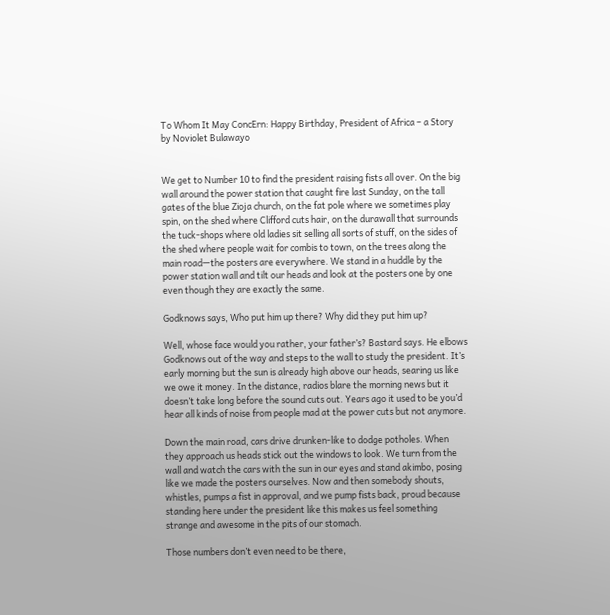To Whom It May ConcErn: Happy Birthday, President of Africa – a Story by Noviolet Bulawayo


We get to Number 10 to find the president raising fists all over. On the big wall around the power station that caught fire last Sunday, on the tall gates of the blue Zioja church, on the fat pole where we sometimes play spin, on the shed where Clifford cuts hair, on the durawall that surrounds the tuck-shops where old ladies sit selling all sorts of stuff, on the sides of the shed where people wait for combis to town, on the trees along the main road—the posters are everywhere. We stand in a huddle by the power station wall and tilt our heads and look at the posters one by one even though they are exactly the same.

Godknows says, Who put him up there? Why did they put him up?

Well, whose face would you rather, your father’s? Bastard says. He elbows Godknows out of the way and steps to the wall to study the president. It’s early morning but the sun is already high above our heads, searing us like we owe it money. In the distance, radios blare the morning news but it doesn’t take long before the sound cuts out. Years ago it used to be you’d hear all kinds of noise from people mad at the power cuts but not anymore.

Down the main road, cars drive drunken-like to dodge potholes. When they approach us heads stick out the windows to look. We turn from the wall and watch the cars with the sun in our eyes and stand akimbo, posing like we made the posters ourselves. Now and then somebody shouts, whistles, pumps a fist in approval, and we pump fists back, proud because standing here under the president like this makes us feel something strange and awesome in the pits of our stomach.

Those numbers don’t even need to be there,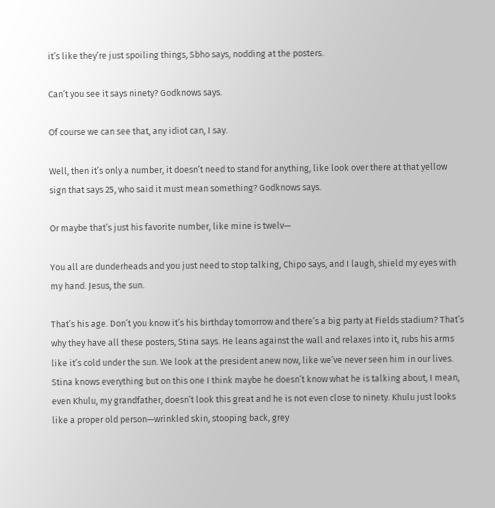it’s like they’re just spoiling things, Sbho says, nodding at the posters.

Can’t you see it says ninety? Godknows says.

Of course we can see that, any idiot can, I say.

Well, then it’s only a number, it doesn’t need to stand for anything, like look over there at that yellow sign that says 25, who said it must mean something? Godknows says.

Or maybe that’s just his favorite number, like mine is twelv—

You all are dunderheads and you just need to stop talking, Chipo says, and I laugh, shield my eyes with my hand. Jesus, the sun.

That’s his age. Don’t you know it’s his birthday tomorrow and there’s a big party at Fields stadium? That’s why they have all these posters, Stina says. He leans against the wall and relaxes into it, rubs his arms like it’s cold under the sun. We look at the president anew now, like we’ve never seen him in our lives. Stina knows everything but on this one I think maybe he doesn’t know what he is talking about, I mean, even Khulu, my grandfather, doesn’t look this great and he is not even close to ninety. Khulu just looks like a proper old person—wrinkled skin, stooping back, grey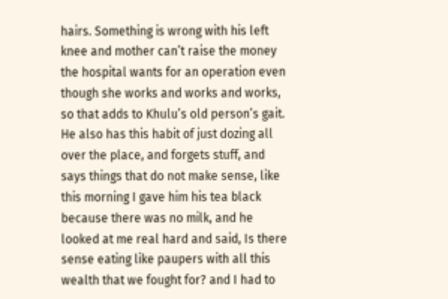hairs. Something is wrong with his left knee and mother can’t raise the money the hospital wants for an operation even though she works and works and works, so that adds to Khulu’s old person’s gait. He also has this habit of just dozing all over the place, and forgets stuff, and says things that do not make sense, like this morning I gave him his tea black because there was no milk, and he looked at me real hard and said, Is there sense eating like paupers with all this wealth that we fought for? and I had to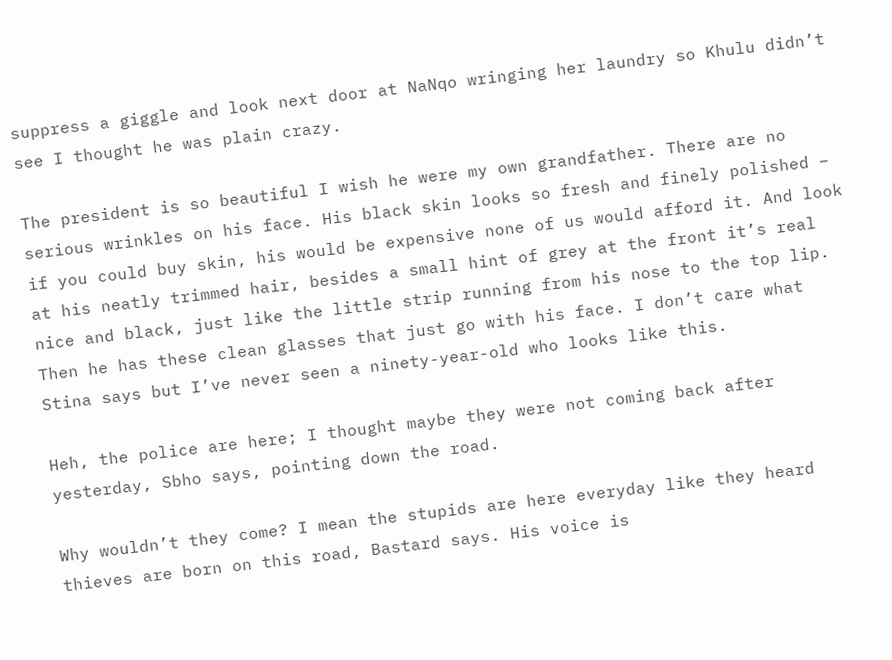suppress a giggle and look next door at NaNqo wringing her laundry so Khulu didn’t see I thought he was plain crazy.

The president is so beautiful I wish he were my own grandfather. There are no serious wrinkles on his face. His black skin looks so fresh and finely polished – if you could buy skin, his would be expensive none of us would afford it. And look at his neatly trimmed hair, besides a small hint of grey at the front it’s real nice and black, just like the little strip running from his nose to the top lip. Then he has these clean glasses that just go with his face. I don’t care what Stina says but I’ve never seen a ninety-year-old who looks like this.

Heh, the police are here; I thought maybe they were not coming back after yesterday, Sbho says, pointing down the road.

Why wouldn’t they come? I mean the stupids are here everyday like they heard thieves are born on this road, Bastard says. His voice is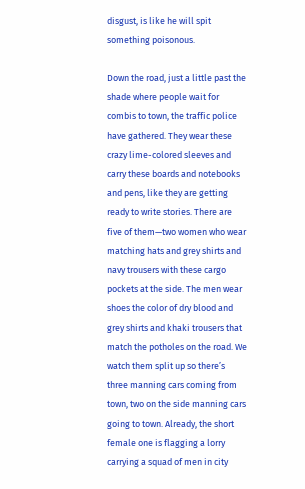disgust, is like he will spit something poisonous.

Down the road, just a little past the shade where people wait for combis to town, the traffic police have gathered. They wear these crazy lime-colored sleeves and carry these boards and notebooks and pens, like they are getting ready to write stories. There are five of them—two women who wear matching hats and grey shirts and navy trousers with these cargo pockets at the side. The men wear shoes the color of dry blood and grey shirts and khaki trousers that match the potholes on the road. We watch them split up so there’s three manning cars coming from town, two on the side manning cars going to town. Already, the short female one is flagging a lorry carrying a squad of men in city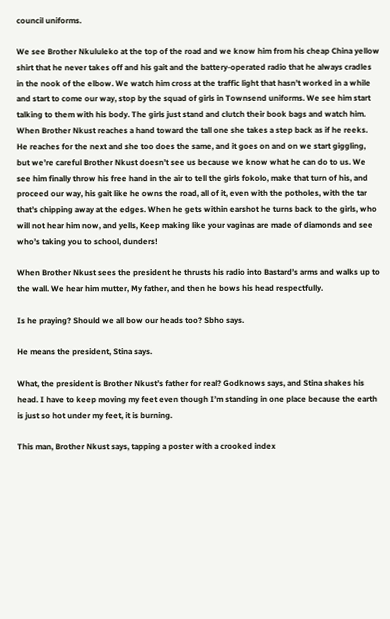council uniforms.

We see Brother Nkululeko at the top of the road and we know him from his cheap China yellow shirt that he never takes off and his gait and the battery-operated radio that he always cradles in the nook of the elbow. We watch him cross at the traffic light that hasn’t worked in a while and start to come our way, stop by the squad of girls in Townsend uniforms. We see him start talking to them with his body. The girls just stand and clutch their book bags and watch him. When Brother Nkust reaches a hand toward the tall one she takes a step back as if he reeks. He reaches for the next and she too does the same, and it goes on and on we start giggling, but we’re careful Brother Nkust doesn’t see us because we know what he can do to us. We see him finally throw his free hand in the air to tell the girls fokolo, make that turn of his, and proceed our way, his gait like he owns the road, all of it, even with the potholes, with the tar that’s chipping away at the edges. When he gets within earshot he turns back to the girls, who will not hear him now, and yells, Keep making like your vaginas are made of diamonds and see who’s taking you to school, dunders!

When Brother Nkust sees the president he thrusts his radio into Bastard’s arms and walks up to the wall. We hear him mutter, My father, and then he bows his head respectfully.

Is he praying? Should we all bow our heads too? Sbho says.

He means the president, Stina says.

What, the president is Brother Nkust’s father for real? Godknows says, and Stina shakes his head. I have to keep moving my feet even though I’m standing in one place because the earth is just so hot under my feet, it is burning.

This man, Brother Nkust says, tapping a poster with a crooked index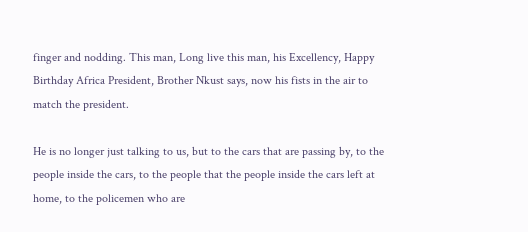finger and nodding. This man, Long live this man, his Excellency, Happy Birthday Africa President, Brother Nkust says, now his fists in the air to match the president.

He is no longer just talking to us, but to the cars that are passing by, to the people inside the cars, to the people that the people inside the cars left at home, to the policemen who are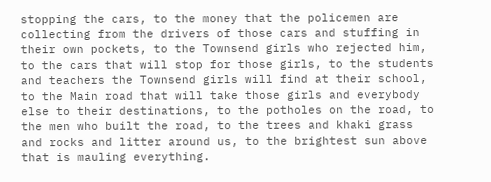stopping the cars, to the money that the policemen are collecting from the drivers of those cars and stuffing in their own pockets, to the Townsend girls who rejected him, to the cars that will stop for those girls, to the students and teachers the Townsend girls will find at their school, to the Main road that will take those girls and everybody else to their destinations, to the potholes on the road, to the men who built the road, to the trees and khaki grass and rocks and litter around us, to the brightest sun above that is mauling everything.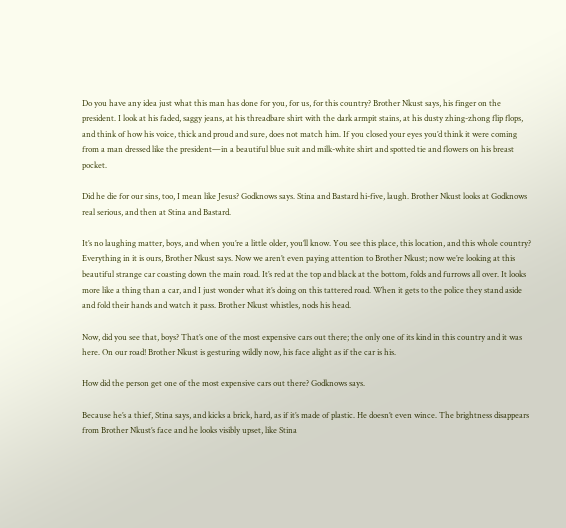Do you have any idea just what this man has done for you, for us, for this country? Brother Nkust says, his finger on the president. I look at his faded, saggy jeans, at his threadbare shirt with the dark armpit stains, at his dusty zhing-zhong flip flops, and think of how his voice, thick and proud and sure, does not match him. If you closed your eyes you’d think it were coming from a man dressed like the president—in a beautiful blue suit and milk-white shirt and spotted tie and flowers on his breast pocket.

Did he die for our sins, too, I mean like Jesus? Godknows says. Stina and Bastard hi-five, laugh. Brother Nkust looks at Godknows real serious, and then at Stina and Bastard.

It’s no laughing matter, boys, and when you’re a little older, you’ll know. You see this place, this location, and this whole country? Everything in it is ours, Brother Nkust says. Now we aren’t even paying attention to Brother Nkust; now we’re looking at this beautiful strange car coasting down the main road. It’s red at the top and black at the bottom, folds and furrows all over. It looks more like a thing than a car, and I just wonder what it’s doing on this tattered road. When it gets to the police they stand aside and fold their hands and watch it pass. Brother Nkust whistles, nods his head.

Now, did you see that, boys? That’s one of the most expensive cars out there; the only one of its kind in this country and it was here. On our road! Brother Nkust is gesturing wildly now, his face alight as if the car is his.

How did the person get one of the most expensive cars out there? Godknows says.

Because he’s a thief, Stina says, and kicks a brick, hard, as if it’s made of plastic. He doesn’t even wince. The brightness disappears from Brother Nkust’s face and he looks visibly upset, like Stina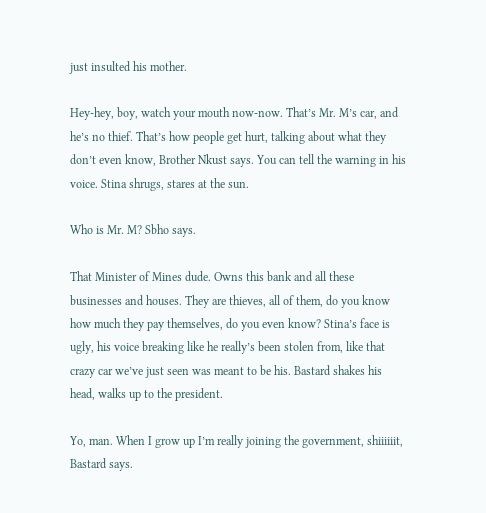just insulted his mother.

Hey-hey, boy, watch your mouth now-now. That’s Mr. M’s car, and he’s no thief. That’s how people get hurt, talking about what they don’t even know, Brother Nkust says. You can tell the warning in his voice. Stina shrugs, stares at the sun.

Who is Mr. M? Sbho says.

That Minister of Mines dude. Owns this bank and all these businesses and houses. They are thieves, all of them, do you know how much they pay themselves, do you even know? Stina’s face is ugly, his voice breaking like he really’s been stolen from, like that crazy car we’ve just seen was meant to be his. Bastard shakes his head, walks up to the president.

Yo, man. When I grow up I’m really joining the government, shiiiiiit, Bastard says.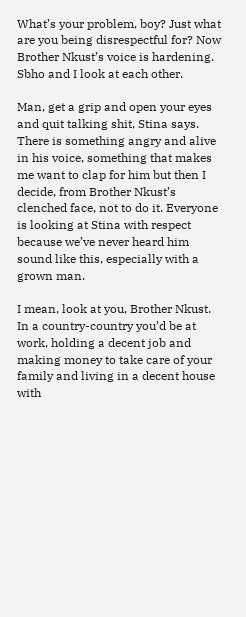What’s your problem, boy? Just what are you being disrespectful for? Now Brother Nkust’s voice is hardening. Sbho and I look at each other.

Man, get a grip and open your eyes and quit talking shit, Stina says. There is something angry and alive in his voice, something that makes me want to clap for him but then I decide, from Brother Nkust’s clenched face, not to do it. Everyone is looking at Stina with respect because we’ve never heard him sound like this, especially with a grown man.

I mean, look at you, Brother Nkust. In a country-country you’d be at work, holding a decent job and making money to take care of your family and living in a decent house with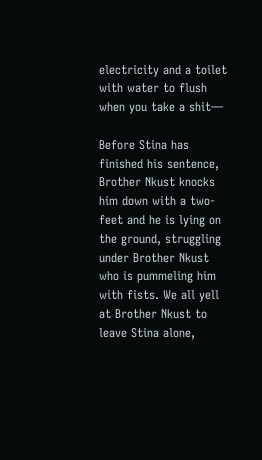electricity and a toilet with water to flush when you take a shit—

Before Stina has finished his sentence, Brother Nkust knocks him down with a two-feet and he is lying on the ground, struggling under Brother Nkust who is pummeling him with fists. We all yell at Brother Nkust to leave Stina alone,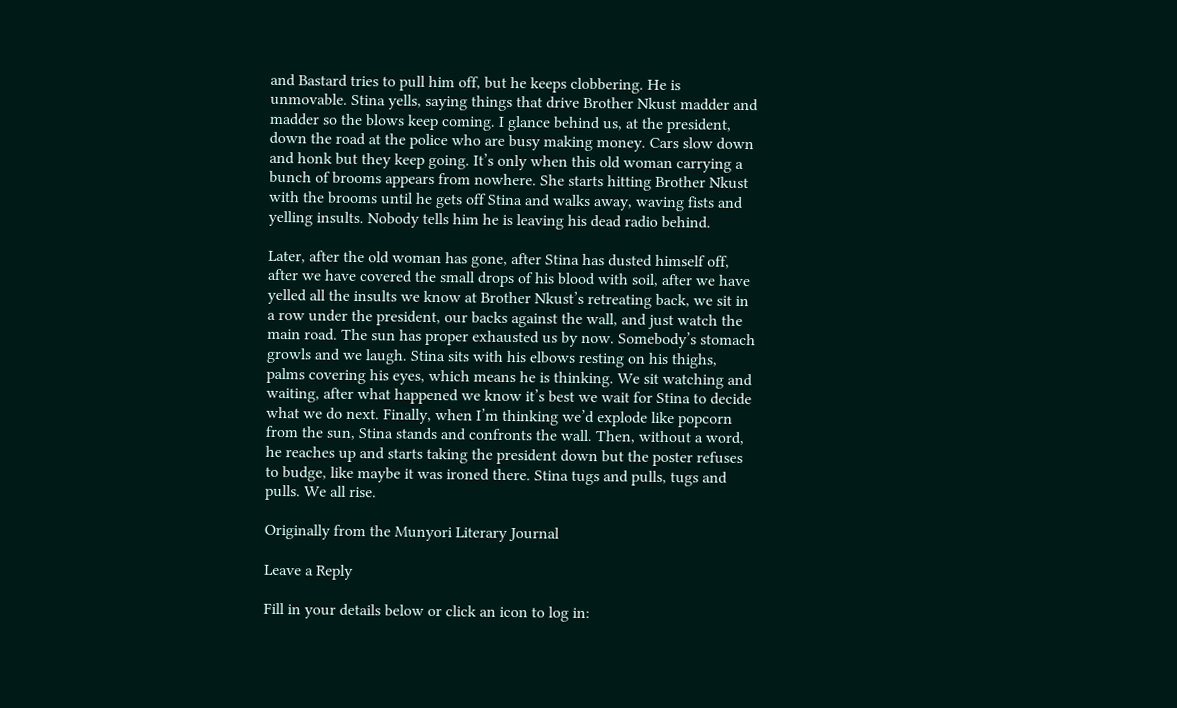and Bastard tries to pull him off, but he keeps clobbering. He is unmovable. Stina yells, saying things that drive Brother Nkust madder and madder so the blows keep coming. I glance behind us, at the president, down the road at the police who are busy making money. Cars slow down and honk but they keep going. It’s only when this old woman carrying a bunch of brooms appears from nowhere. She starts hitting Brother Nkust with the brooms until he gets off Stina and walks away, waving fists and yelling insults. Nobody tells him he is leaving his dead radio behind.

Later, after the old woman has gone, after Stina has dusted himself off, after we have covered the small drops of his blood with soil, after we have yelled all the insults we know at Brother Nkust’s retreating back, we sit in a row under the president, our backs against the wall, and just watch the main road. The sun has proper exhausted us by now. Somebody’s stomach growls and we laugh. Stina sits with his elbows resting on his thighs, palms covering his eyes, which means he is thinking. We sit watching and waiting, after what happened we know it’s best we wait for Stina to decide what we do next. Finally, when I’m thinking we’d explode like popcorn from the sun, Stina stands and confronts the wall. Then, without a word, he reaches up and starts taking the president down but the poster refuses to budge, like maybe it was ironed there. Stina tugs and pulls, tugs and pulls. We all rise.

Originally from the Munyori Literary Journal

Leave a Reply

Fill in your details below or click an icon to log in: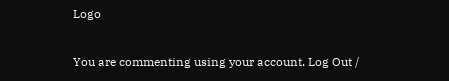Logo

You are commenting using your account. Log Out /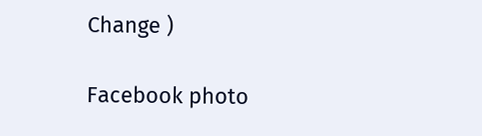Change )

Facebook photo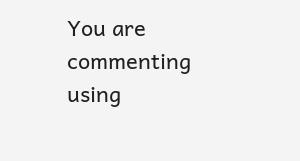You are commenting using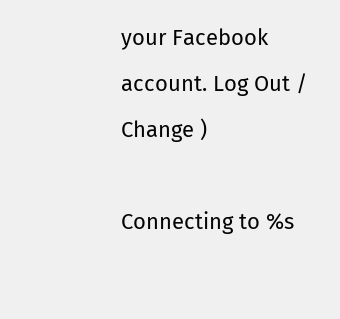your Facebook account. Log Out /  Change )

Connecting to %s